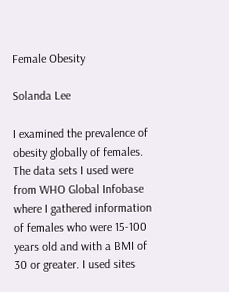Female Obesity

Solanda Lee

I examined the prevalence of obesity globally of females. The data sets I used were from WHO Global Infobase where I gathered information of females who were 15-100 years old and with a BMI of 30 or greater. I used sites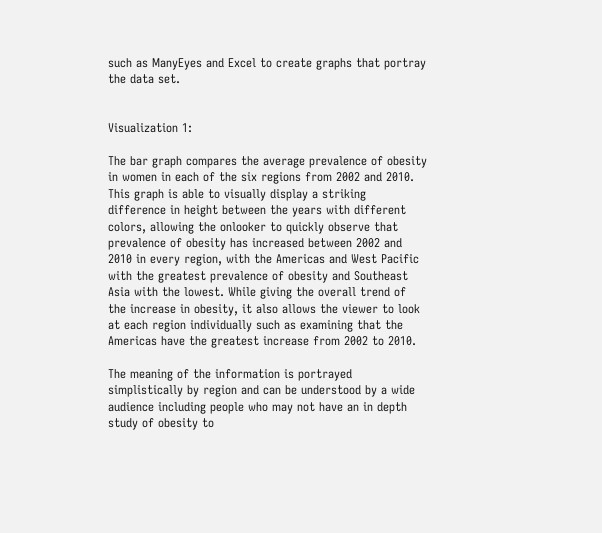such as ManyEyes and Excel to create graphs that portray the data set.


Visualization 1:

The bar graph compares the average prevalence of obesity in women in each of the six regions from 2002 and 2010. This graph is able to visually display a striking difference in height between the years with different colors, allowing the onlooker to quickly observe that prevalence of obesity has increased between 2002 and 2010 in every region, with the Americas and West Pacific with the greatest prevalence of obesity and Southeast Asia with the lowest. While giving the overall trend of the increase in obesity, it also allows the viewer to look at each region individually such as examining that the Americas have the greatest increase from 2002 to 2010.

The meaning of the information is portrayed simplistically by region and can be understood by a wide audience including people who may not have an in depth study of obesity to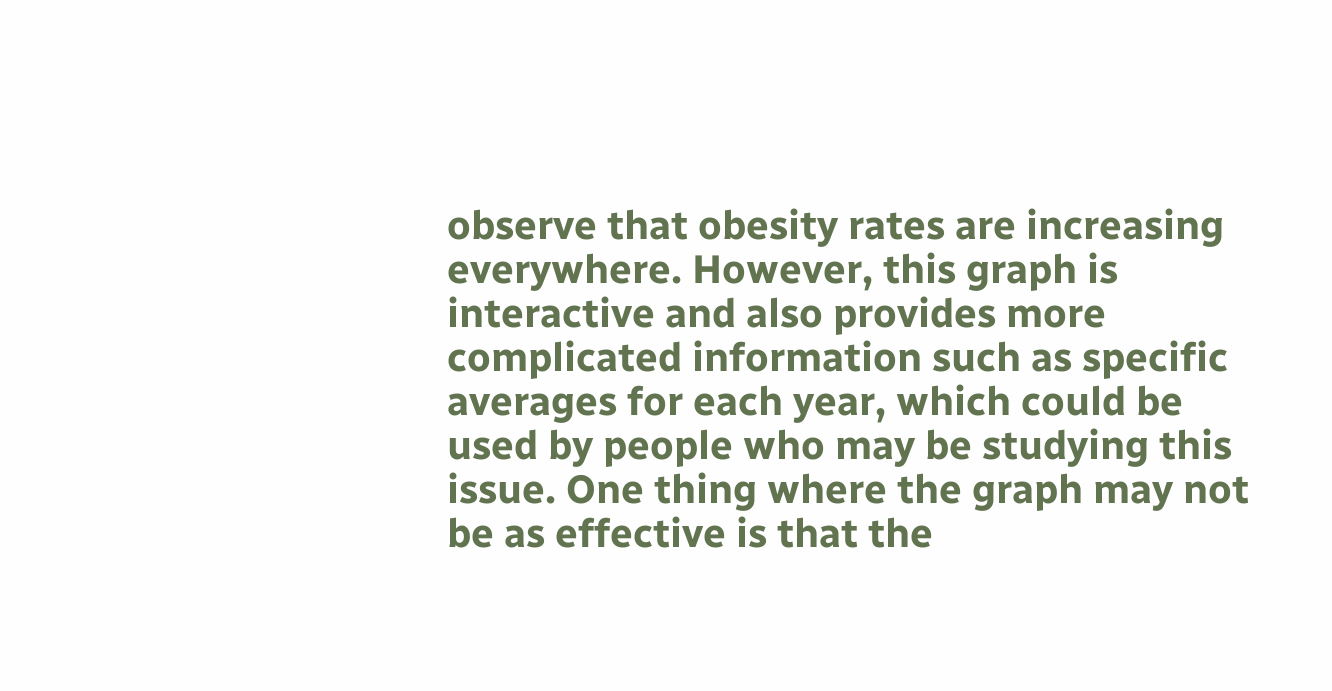observe that obesity rates are increasing everywhere. However, this graph is interactive and also provides more complicated information such as specific averages for each year, which could be used by people who may be studying this issue. One thing where the graph may not be as effective is that the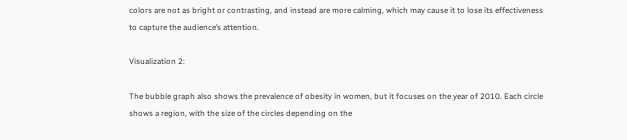colors are not as bright or contrasting, and instead are more calming, which may cause it to lose its effectiveness to capture the audience’s attention.

Visualization 2:

The bubble graph also shows the prevalence of obesity in women, but it focuses on the year of 2010. Each circle shows a region, with the size of the circles depending on the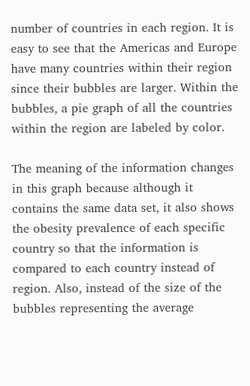number of countries in each region. It is easy to see that the Americas and Europe have many countries within their region since their bubbles are larger. Within the bubbles, a pie graph of all the countries within the region are labeled by color.

The meaning of the information changes in this graph because although it contains the same data set, it also shows the obesity prevalence of each specific country so that the information is compared to each country instead of region. Also, instead of the size of the bubbles representing the average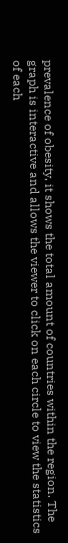prevalence of obesity, it shows the total amount of countries within the region. The graph is interactive and allows the viewer to click on each circle to view the statistics of each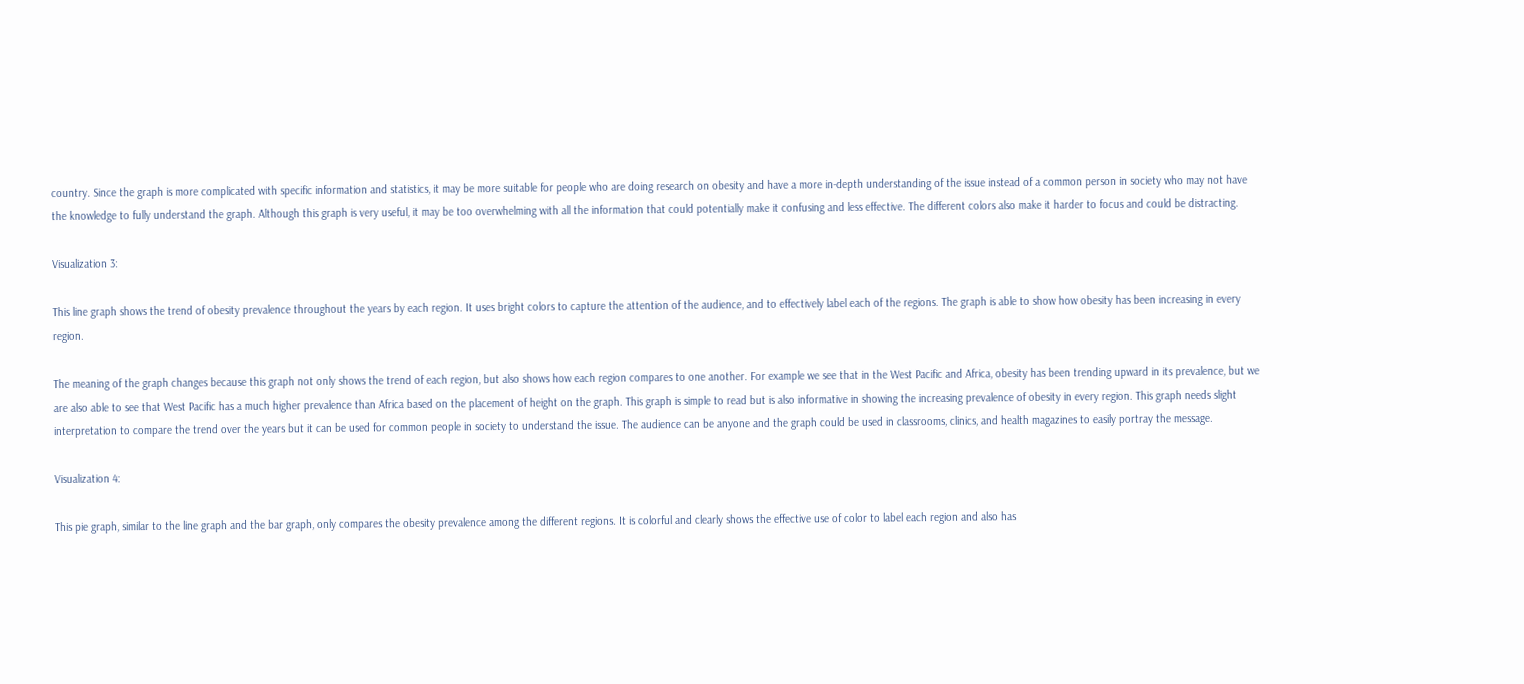country. Since the graph is more complicated with specific information and statistics, it may be more suitable for people who are doing research on obesity and have a more in-depth understanding of the issue instead of a common person in society who may not have the knowledge to fully understand the graph. Although this graph is very useful, it may be too overwhelming with all the information that could potentially make it confusing and less effective. The different colors also make it harder to focus and could be distracting.

Visualization 3:

This line graph shows the trend of obesity prevalence throughout the years by each region. It uses bright colors to capture the attention of the audience, and to effectively label each of the regions. The graph is able to show how obesity has been increasing in every region.

The meaning of the graph changes because this graph not only shows the trend of each region, but also shows how each region compares to one another. For example we see that in the West Pacific and Africa, obesity has been trending upward in its prevalence, but we are also able to see that West Pacific has a much higher prevalence than Africa based on the placement of height on the graph. This graph is simple to read but is also informative in showing the increasing prevalence of obesity in every region. This graph needs slight interpretation to compare the trend over the years but it can be used for common people in society to understand the issue. The audience can be anyone and the graph could be used in classrooms, clinics, and health magazines to easily portray the message.

Visualization 4:

This pie graph, similar to the line graph and the bar graph, only compares the obesity prevalence among the different regions. It is colorful and clearly shows the effective use of color to label each region and also has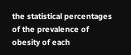the statistical percentages of the prevalence of obesity of each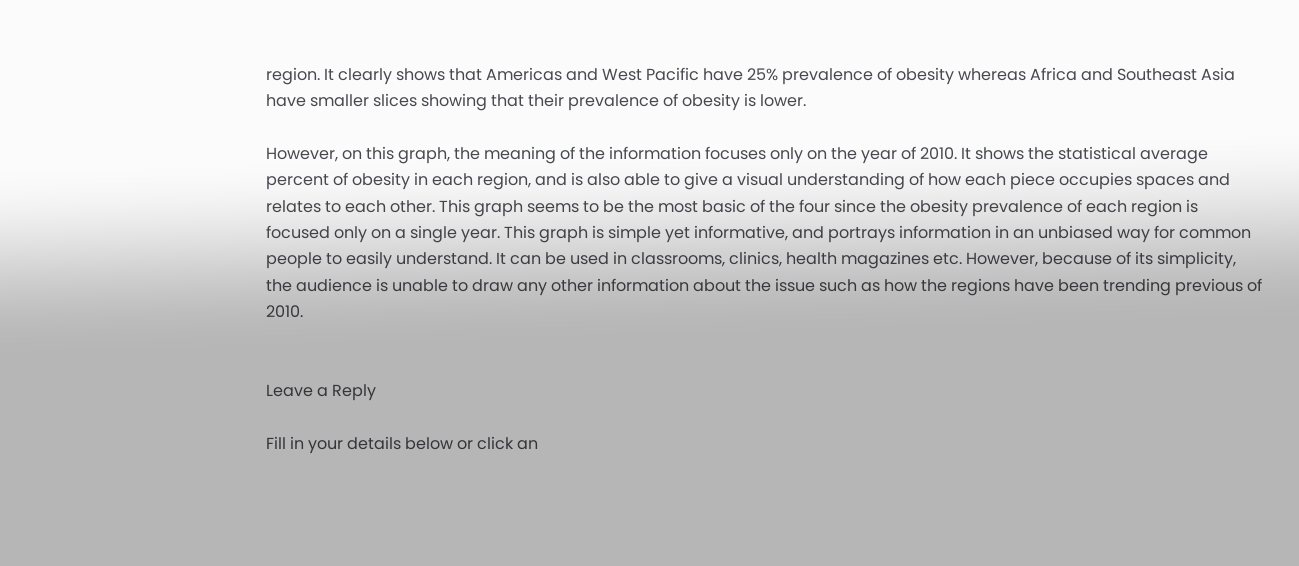region. It clearly shows that Americas and West Pacific have 25% prevalence of obesity whereas Africa and Southeast Asia have smaller slices showing that their prevalence of obesity is lower.

However, on this graph, the meaning of the information focuses only on the year of 2010. It shows the statistical average percent of obesity in each region, and is also able to give a visual understanding of how each piece occupies spaces and relates to each other. This graph seems to be the most basic of the four since the obesity prevalence of each region is focused only on a single year. This graph is simple yet informative, and portrays information in an unbiased way for common people to easily understand. It can be used in classrooms, clinics, health magazines etc. However, because of its simplicity, the audience is unable to draw any other information about the issue such as how the regions have been trending previous of 2010.


Leave a Reply

Fill in your details below or click an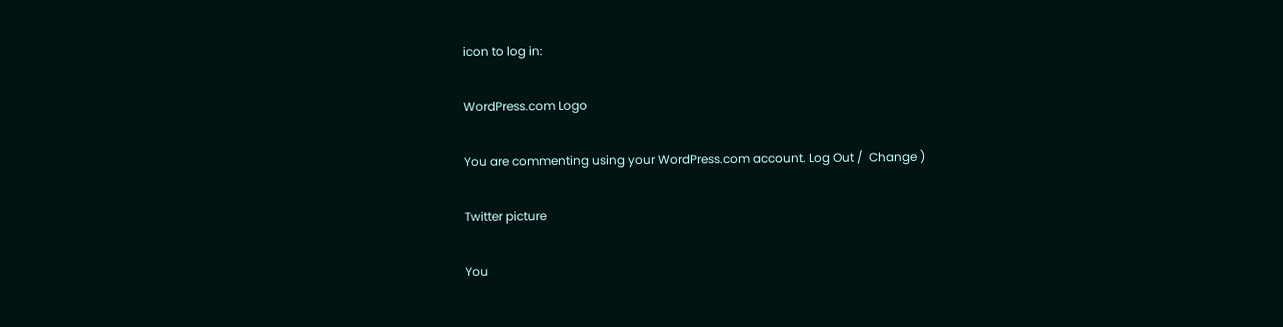icon to log in:

WordPress.com Logo

You are commenting using your WordPress.com account. Log Out /  Change )

Twitter picture

You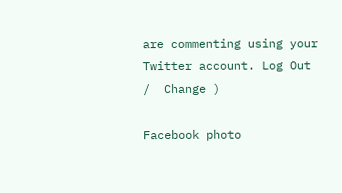are commenting using your Twitter account. Log Out /  Change )

Facebook photo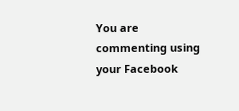You are commenting using your Facebook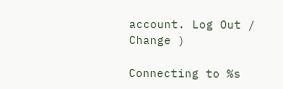account. Log Out /  Change )

Connecting to %s